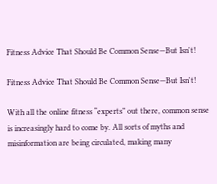Fitness Advice That Should Be Common Sense—But Isn't!

Fitness Advice That Should Be Common Sense—But Isn't!

With all the online fitness “experts” out there, common sense is increasingly hard to come by. All sorts of myths and misinformation are being circulated, making many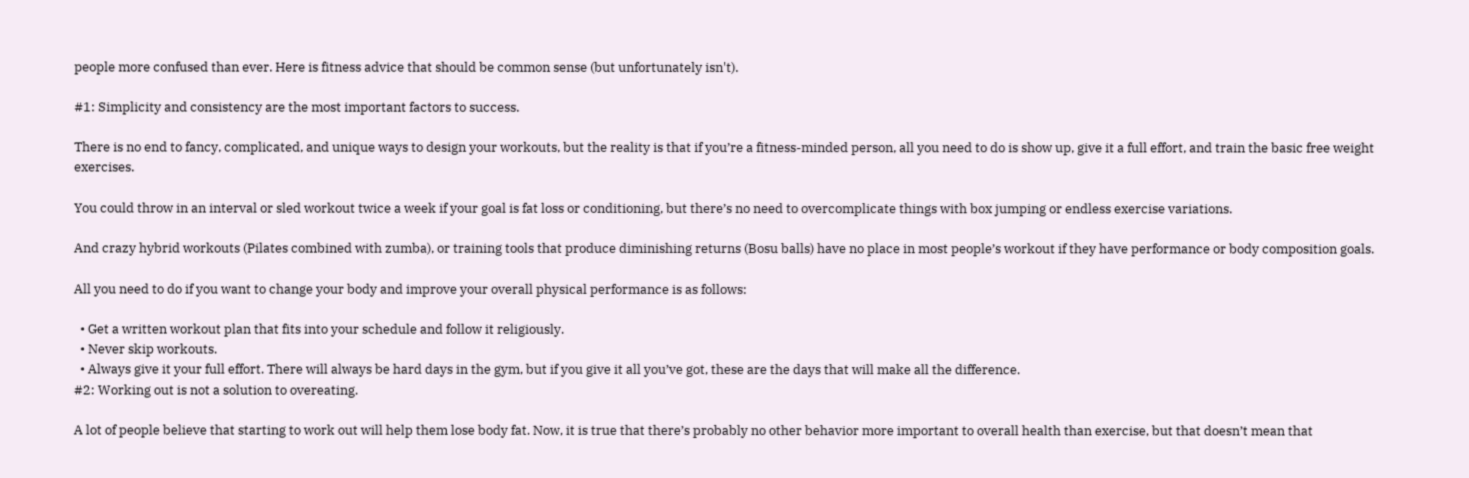people more confused than ever. Here is fitness advice that should be common sense (but unfortunately isn't).

#1: Simplicity and consistency are the most important factors to success.

There is no end to fancy, complicated, and unique ways to design your workouts, but the reality is that if you’re a fitness-minded person, all you need to do is show up, give it a full effort, and train the basic free weight exercises.

You could throw in an interval or sled workout twice a week if your goal is fat loss or conditioning, but there’s no need to overcomplicate things with box jumping or endless exercise variations.

And crazy hybrid workouts (Pilates combined with zumba), or training tools that produce diminishing returns (Bosu balls) have no place in most people’s workout if they have performance or body composition goals.

All you need to do if you want to change your body and improve your overall physical performance is as follows:

  • Get a written workout plan that fits into your schedule and follow it religiously.
  • Never skip workouts.
  • Always give it your full effort. There will always be hard days in the gym, but if you give it all you’ve got, these are the days that will make all the difference.
#2: Working out is not a solution to overeating.

A lot of people believe that starting to work out will help them lose body fat. Now, it is true that there’s probably no other behavior more important to overall health than exercise, but that doesn’t mean that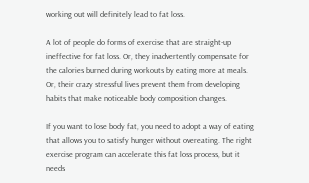working out will definitely lead to fat loss.

A lot of people do forms of exercise that are straight-up ineffective for fat loss. Or, they inadvertently compensate for the calories burned during workouts by eating more at meals. Or, their crazy stressful lives prevent them from developing habits that make noticeable body composition changes.

If you want to lose body fat, you need to adopt a way of eating that allows you to satisfy hunger without overeating. The right exercise program can accelerate this fat loss process, but it needs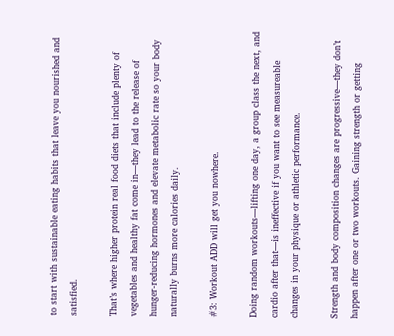to start with sustainable eating habits that leave you nourished and satisfied.

That’s where higher protein real food diets that include plenty of vegetables and healthy fat come in—they lead to the release of hunger-reducing hormones and elevate metabolic rate so your body naturally burns more calories daily.

#3: Workout ADD will get you nowhere.

Doing random workouts—lifting one day, a group class the next, and cardio after that—is ineffective if you want to see measureable changes in your physique or athletic performance.

Strength and body composition changes are progressive—they don’t happen after one or two workouts. Gaining strength or getting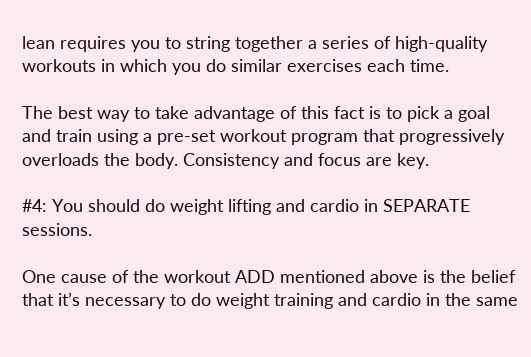lean requires you to string together a series of high-quality workouts in which you do similar exercises each time.

The best way to take advantage of this fact is to pick a goal and train using a pre-set workout program that progressively overloads the body. Consistency and focus are key.

#4: You should do weight lifting and cardio in SEPARATE sessions.

One cause of the workout ADD mentioned above is the belief that it’s necessary to do weight training and cardio in the same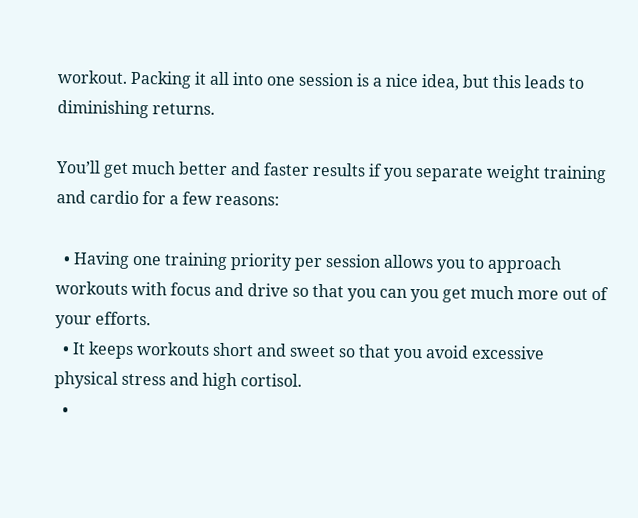workout. Packing it all into one session is a nice idea, but this leads to diminishing returns.

You’ll get much better and faster results if you separate weight training and cardio for a few reasons:

  • Having one training priority per session allows you to approach workouts with focus and drive so that you can you get much more out of your efforts.
  • It keeps workouts short and sweet so that you avoid excessive physical stress and high cortisol.
  •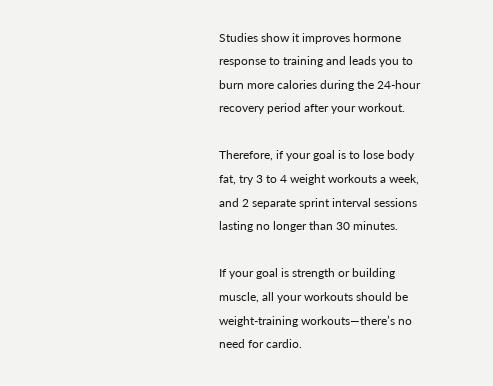Studies show it improves hormone response to training and leads you to burn more calories during the 24-hour recovery period after your workout.

Therefore, if your goal is to lose body fat, try 3 to 4 weight workouts a week, and 2 separate sprint interval sessions lasting no longer than 30 minutes.

If your goal is strength or building muscle, all your workouts should be weight-training workouts—there’s no need for cardio.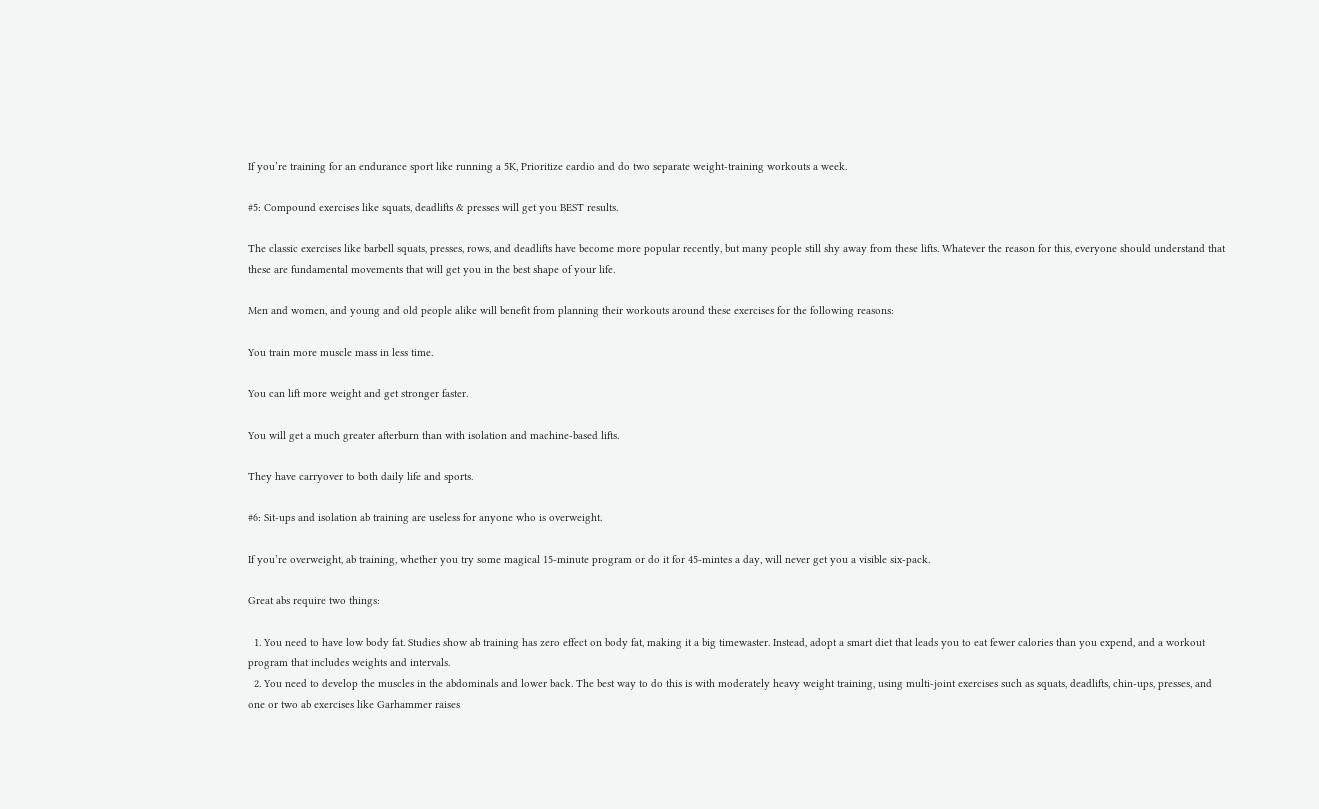If you’re training for an endurance sport like running a 5K, Prioritize cardio and do two separate weight-training workouts a week.

#5: Compound exercises like squats, deadlifts & presses will get you BEST results.

The classic exercises like barbell squats, presses, rows, and deadlifts have become more popular recently, but many people still shy away from these lifts. Whatever the reason for this, everyone should understand that these are fundamental movements that will get you in the best shape of your life.

Men and women, and young and old people alike will benefit from planning their workouts around these exercises for the following reasons:

You train more muscle mass in less time.

You can lift more weight and get stronger faster.

You will get a much greater afterburn than with isolation and machine-based lifts.

They have carryover to both daily life and sports.

#6: Sit-ups and isolation ab training are useless for anyone who is overweight.

If you’re overweight, ab training, whether you try some magical 15-minute program or do it for 45-mintes a day, will never get you a visible six-pack.

Great abs require two things:

  1. You need to have low body fat. Studies show ab training has zero effect on body fat, making it a big timewaster. Instead, adopt a smart diet that leads you to eat fewer calories than you expend, and a workout program that includes weights and intervals.
  2. You need to develop the muscles in the abdominals and lower back. The best way to do this is with moderately heavy weight training, using multi-joint exercises such as squats, deadlifts, chin-ups, presses, and one or two ab exercises like Garhammer raises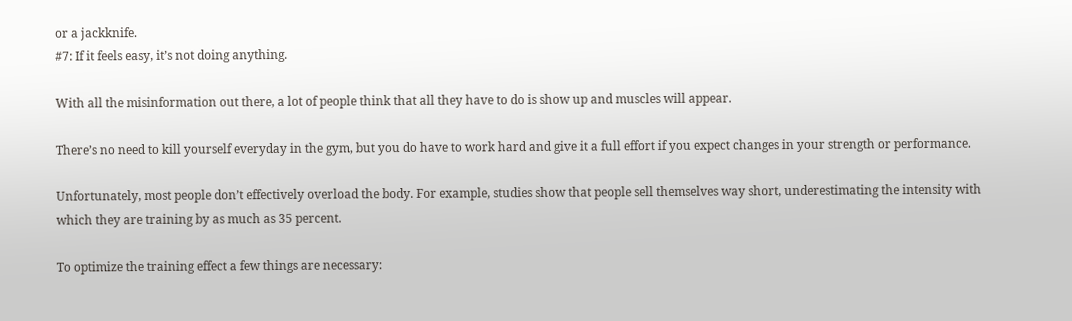or a jackknife.
#7: If it feels easy, it’s not doing anything.

With all the misinformation out there, a lot of people think that all they have to do is show up and muscles will appear.

There’s no need to kill yourself everyday in the gym, but you do have to work hard and give it a full effort if you expect changes in your strength or performance.

Unfortunately, most people don’t effectively overload the body. For example, studies show that people sell themselves way short, underestimating the intensity with which they are training by as much as 35 percent.

To optimize the training effect a few things are necessary: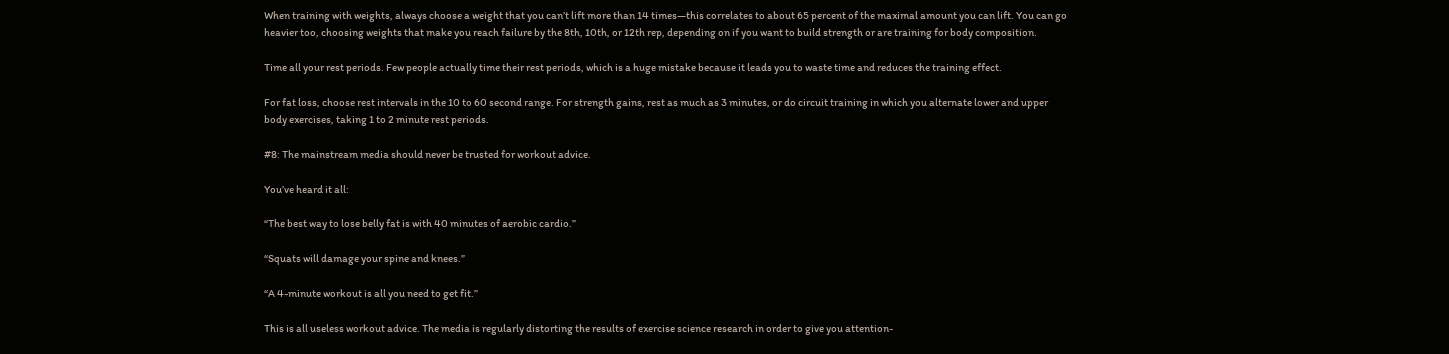When training with weights, always choose a weight that you can’t lift more than 14 times—this correlates to about 65 percent of the maximal amount you can lift. You can go heavier too, choosing weights that make you reach failure by the 8th, 10th, or 12th rep, depending on if you want to build strength or are training for body composition.

Time all your rest periods. Few people actually time their rest periods, which is a huge mistake because it leads you to waste time and reduces the training effect.

For fat loss, choose rest intervals in the 10 to 60 second range. For strength gains, rest as much as 3 minutes, or do circuit training in which you alternate lower and upper body exercises, taking 1 to 2 minute rest periods.

#8: The mainstream media should never be trusted for workout advice.

You’ve heard it all:

“The best way to lose belly fat is with 40 minutes of aerobic cardio.”

“Squats will damage your spine and knees.”

“A 4-minute workout is all you need to get fit.”

This is all useless workout advice. The media is regularly distorting the results of exercise science research in order to give you attention-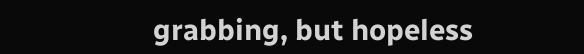grabbing, but hopeless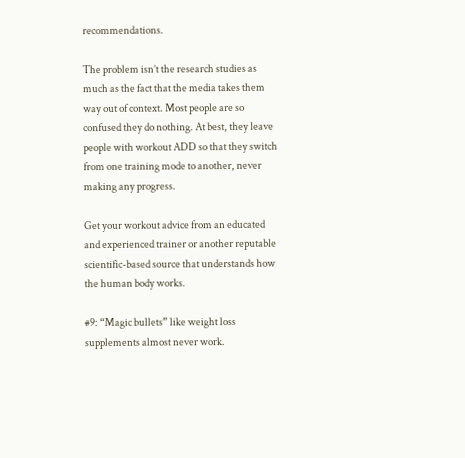recommendations.

The problem isn’t the research studies as much as the fact that the media takes them way out of context. Most people are so confused they do nothing. At best, they leave people with workout ADD so that they switch from one training mode to another, never making any progress.

Get your workout advice from an educated and experienced trainer or another reputable scientific-based source that understands how the human body works.

#9: “Magic bullets” like weight loss supplements almost never work.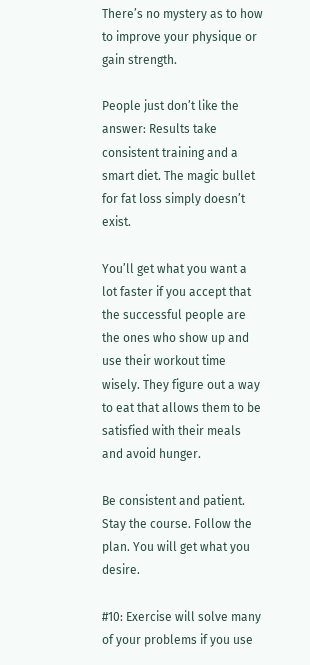There’s no mystery as to how to improve your physique or gain strength.

People just don’t like the answer: Results take consistent training and a smart diet. The magic bullet for fat loss simply doesn’t exist.

You’ll get what you want a lot faster if you accept that the successful people are the ones who show up and use their workout time wisely. They figure out a way to eat that allows them to be satisfied with their meals and avoid hunger.

Be consistent and patient. Stay the course. Follow the plan. You will get what you desire.

#10: Exercise will solve many of your problems if you use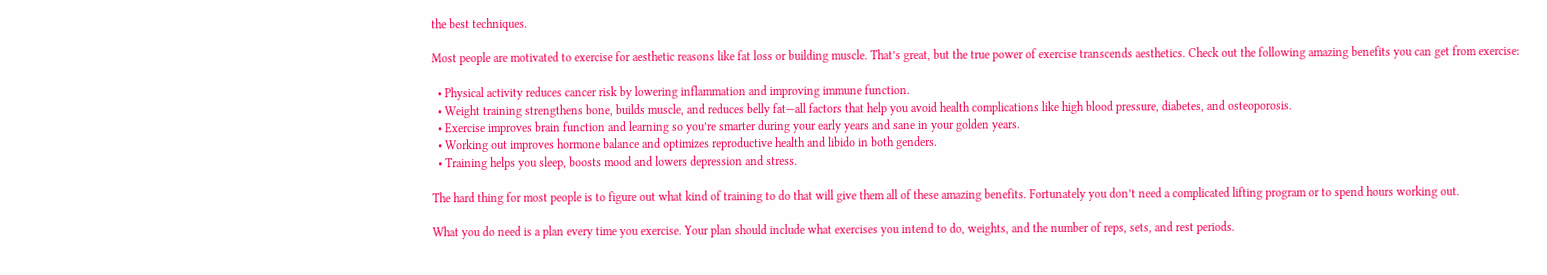the best techniques.

Most people are motivated to exercise for aesthetic reasons like fat loss or building muscle. That’s great, but the true power of exercise transcends aesthetics. Check out the following amazing benefits you can get from exercise:

  • Physical activity reduces cancer risk by lowering inflammation and improving immune function.
  • Weight training strengthens bone, builds muscle, and reduces belly fat—all factors that help you avoid health complications like high blood pressure, diabetes, and osteoporosis.
  • Exercise improves brain function and learning so you’re smarter during your early years and sane in your golden years.
  • Working out improves hormone balance and optimizes reproductive health and libido in both genders.
  • Training helps you sleep, boosts mood and lowers depression and stress.

The hard thing for most people is to figure out what kind of training to do that will give them all of these amazing benefits. Fortunately you don’t need a complicated lifting program or to spend hours working out.

What you do need is a plan every time you exercise. Your plan should include what exercises you intend to do, weights, and the number of reps, sets, and rest periods.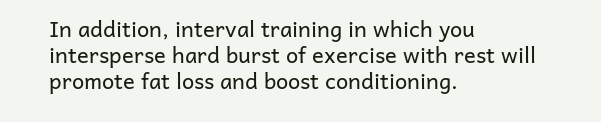In addition, interval training in which you intersperse hard burst of exercise with rest will promote fat loss and boost conditioning.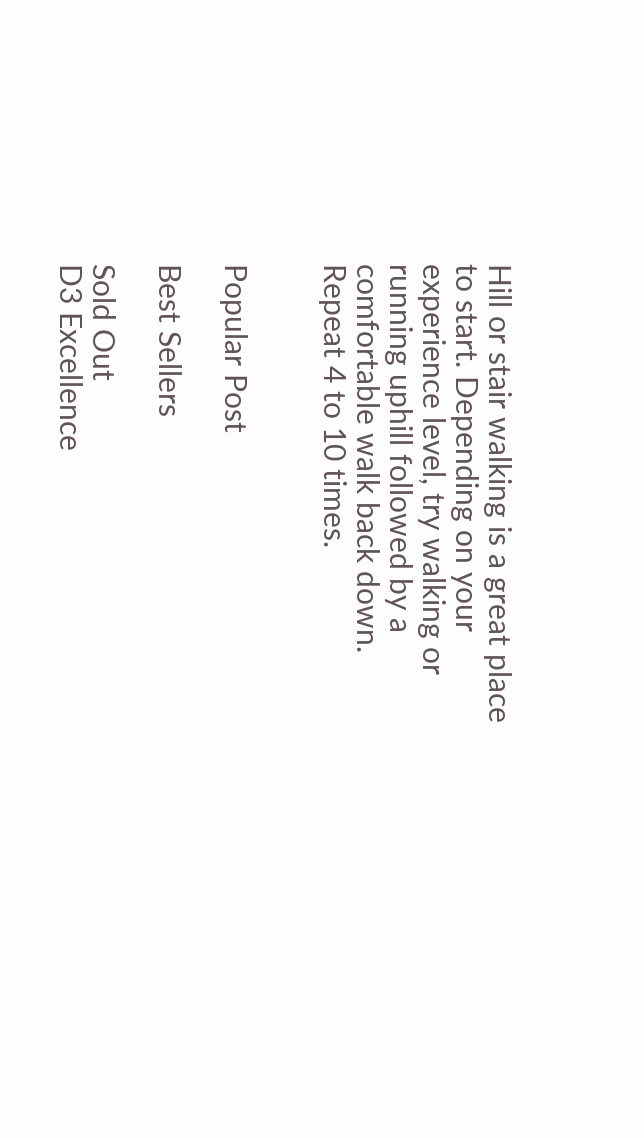Hill or stair walking is a great place to start. Depending on your experience level, try walking or running uphill followed by a comfortable walk back down. Repeat 4 to 10 times.


Popular Post

Best Sellers

Sold Out
D3 Excellence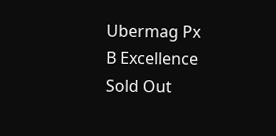Ubermag Px
B Excellence
Sold Out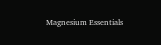Magnesium Essentials